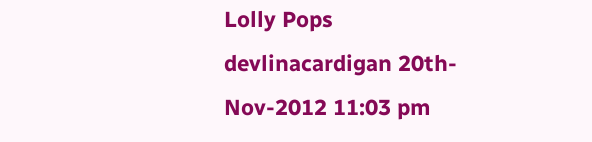Lolly Pops
devlinacardigan 20th-Nov-2012 11:03 pm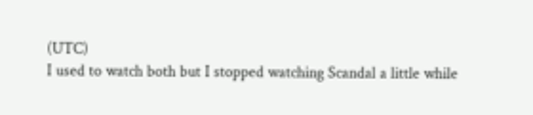(UTC)
I used to watch both but I stopped watching Scandal a little while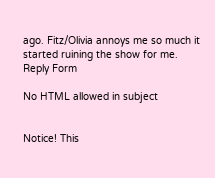ago. Fitz/Olivia annoys me so much it started ruining the show for me.
Reply Form

No HTML allowed in subject


Notice! This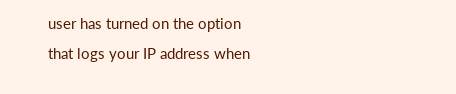user has turned on the option that logs your IP address when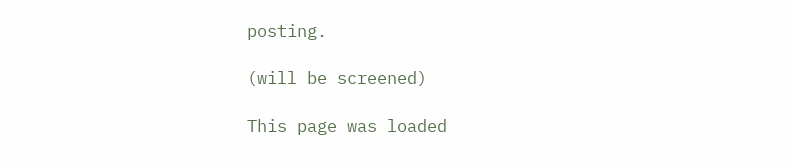posting.

(will be screened)

This page was loaded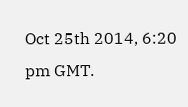Oct 25th 2014, 6:20 pm GMT.